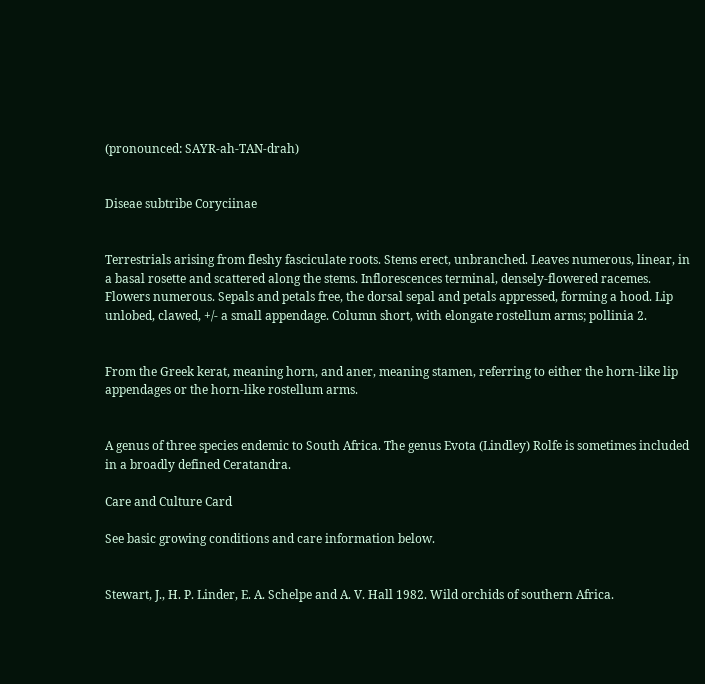(pronounced: SAYR-ah-TAN-drah)


Diseae subtribe Coryciinae


Terrestrials arising from fleshy fasciculate roots. Stems erect, unbranched. Leaves numerous, linear, in a basal rosette and scattered along the stems. Inflorescences terminal, densely-flowered racemes. Flowers numerous. Sepals and petals free, the dorsal sepal and petals appressed, forming a hood. Lip unlobed, clawed, +/- a small appendage. Column short, with elongate rostellum arms; pollinia 2.


From the Greek kerat, meaning horn, and aner, meaning stamen, referring to either the horn-like lip appendages or the horn-like rostellum arms.


A genus of three species endemic to South Africa. The genus Evota (Lindley) Rolfe is sometimes included in a broadly defined Ceratandra.

Care and Culture Card

See basic growing conditions and care information below.


Stewart, J., H. P. Linder, E. A. Schelpe and A. V. Hall 1982. Wild orchids of southern Africa.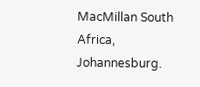MacMillan South Africa, Johannesburg.